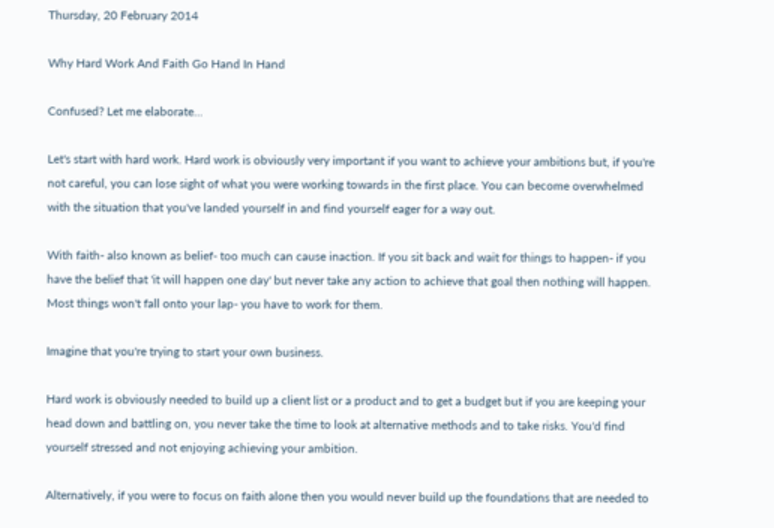Thursday, 20 February 2014

Why Hard Work And Faith Go Hand In Hand

Confused? Let me elaborate...

Let's start with hard work. Hard work is obviously very important if you want to achieve your ambitions but, if you're not careful, you can lose sight of what you were working towards in the first place. You can become overwhelmed with the situation that you've landed yourself in and find yourself eager for a way out.

With faith- also known as belief- too much can cause inaction. If you sit back and wait for things to happen- if you have the belief that 'it will happen one day' but never take any action to achieve that goal then nothing will happen. Most things won't fall onto your lap- you have to work for them.

Imagine that you're trying to start your own business.

Hard work is obviously needed to build up a client list or a product and to get a budget but if you are keeping your head down and battling on, you never take the time to look at alternative methods and to take risks. You'd find yourself stressed and not enjoying achieving your ambition.

Alternatively, if you were to focus on faith alone then you would never build up the foundations that are needed to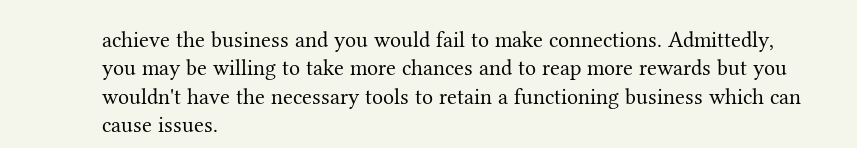achieve the business and you would fail to make connections. Admittedly, you may be willing to take more chances and to reap more rewards but you wouldn't have the necessary tools to retain a functioning business which can cause issues.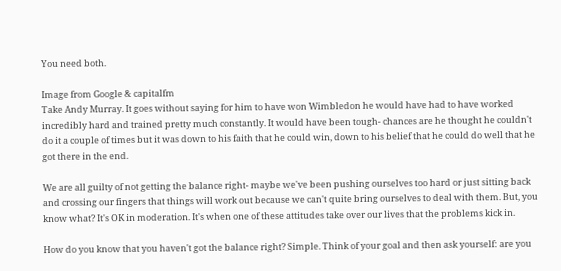You need both.

Image from Google & capitalfm
Take Andy Murray. It goes without saying for him to have won Wimbledon he would have had to have worked incredibly hard and trained pretty much constantly. It would have been tough- chances are he thought he couldn't do it a couple of times but it was down to his faith that he could win, down to his belief that he could do well that he got there in the end.

We are all guilty of not getting the balance right- maybe we've been pushing ourselves too hard or just sitting back and crossing our fingers that things will work out because we can't quite bring ourselves to deal with them. But, you know what? It's OK in moderation. It's when one of these attitudes take over our lives that the problems kick in.

How do you know that you haven't got the balance right? Simple. Think of your goal and then ask yourself: are you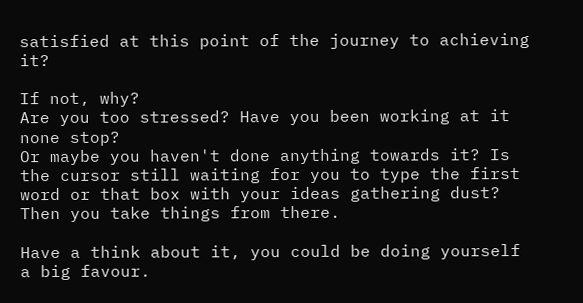satisfied at this point of the journey to achieving it?

If not, why?
Are you too stressed? Have you been working at it none stop?
Or maybe you haven't done anything towards it? Is the cursor still waiting for you to type the first word or that box with your ideas gathering dust?
Then you take things from there.

Have a think about it, you could be doing yourself a big favour.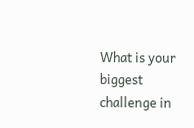What is your biggest challenge in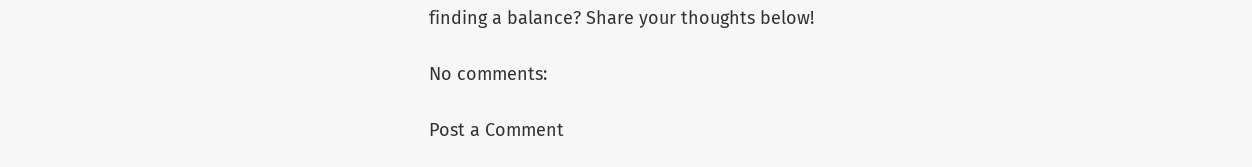finding a balance? Share your thoughts below!

No comments:

Post a Comment